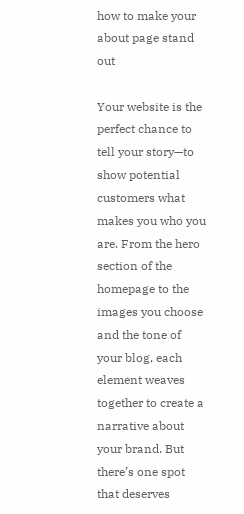how to make your about page stand out

Your website is the perfect chance to tell your story—to show potential customers what makes you who you are. From the hero section of the homepage to the images you choose and the tone of your blog, each element weaves together to create a narrative about your brand. But there’s one spot that deserves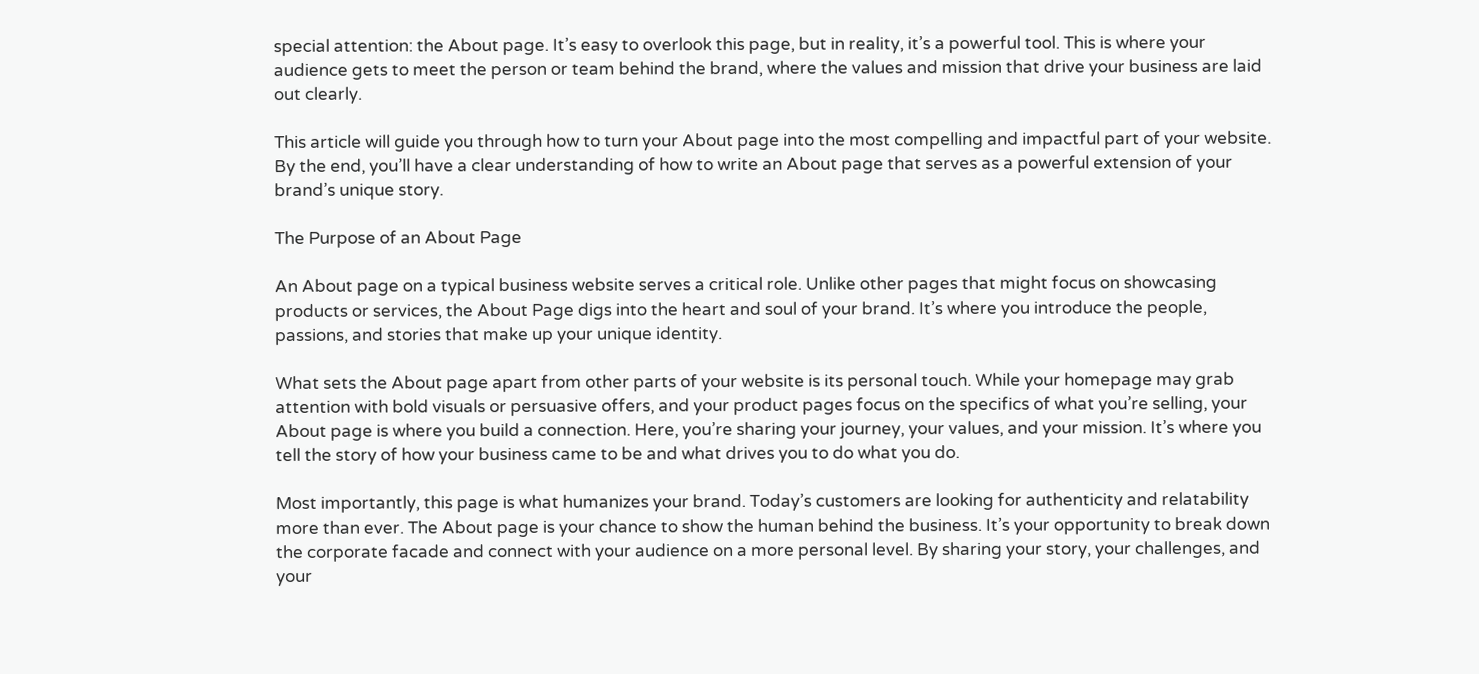special attention: the About page. It’s easy to overlook this page, but in reality, it’s a powerful tool. This is where your audience gets to meet the person or team behind the brand, where the values and mission that drive your business are laid out clearly.

This article will guide you through how to turn your About page into the most compelling and impactful part of your website. By the end, you’ll have a clear understanding of how to write an About page that serves as a powerful extension of your brand’s unique story.

The Purpose of an About Page

An About page on a typical business website serves a critical role. Unlike other pages that might focus on showcasing products or services, the About Page digs into the heart and soul of your brand. It’s where you introduce the people, passions, and stories that make up your unique identity.

What sets the About page apart from other parts of your website is its personal touch. While your homepage may grab attention with bold visuals or persuasive offers, and your product pages focus on the specifics of what you’re selling, your About page is where you build a connection. Here, you’re sharing your journey, your values, and your mission. It’s where you tell the story of how your business came to be and what drives you to do what you do.

Most importantly, this page is what humanizes your brand. Today’s customers are looking for authenticity and relatability more than ever. The About page is your chance to show the human behind the business. It’s your opportunity to break down the corporate facade and connect with your audience on a more personal level. By sharing your story, your challenges, and your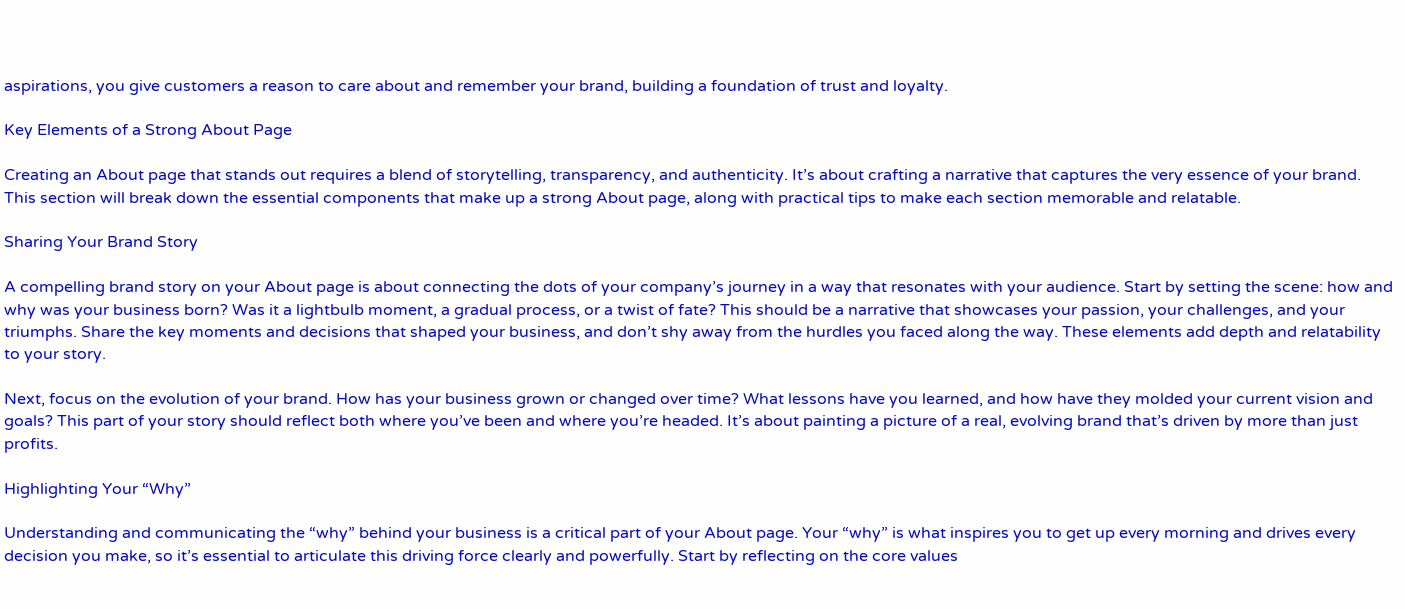aspirations, you give customers a reason to care about and remember your brand, building a foundation of trust and loyalty.

Key Elements of a Strong About Page

Creating an About page that stands out requires a blend of storytelling, transparency, and authenticity. It’s about crafting a narrative that captures the very essence of your brand. This section will break down the essential components that make up a strong About page, along with practical tips to make each section memorable and relatable.

Sharing Your Brand Story

A compelling brand story on your About page is about connecting the dots of your company’s journey in a way that resonates with your audience. Start by setting the scene: how and why was your business born? Was it a lightbulb moment, a gradual process, or a twist of fate? This should be a narrative that showcases your passion, your challenges, and your triumphs. Share the key moments and decisions that shaped your business, and don’t shy away from the hurdles you faced along the way. These elements add depth and relatability to your story.

Next, focus on the evolution of your brand. How has your business grown or changed over time? What lessons have you learned, and how have they molded your current vision and goals? This part of your story should reflect both where you’ve been and where you’re headed. It’s about painting a picture of a real, evolving brand that’s driven by more than just profits.

Highlighting Your “Why”

Understanding and communicating the “why” behind your business is a critical part of your About page. Your “why” is what inspires you to get up every morning and drives every decision you make, so it’s essential to articulate this driving force clearly and powerfully. Start by reflecting on the core values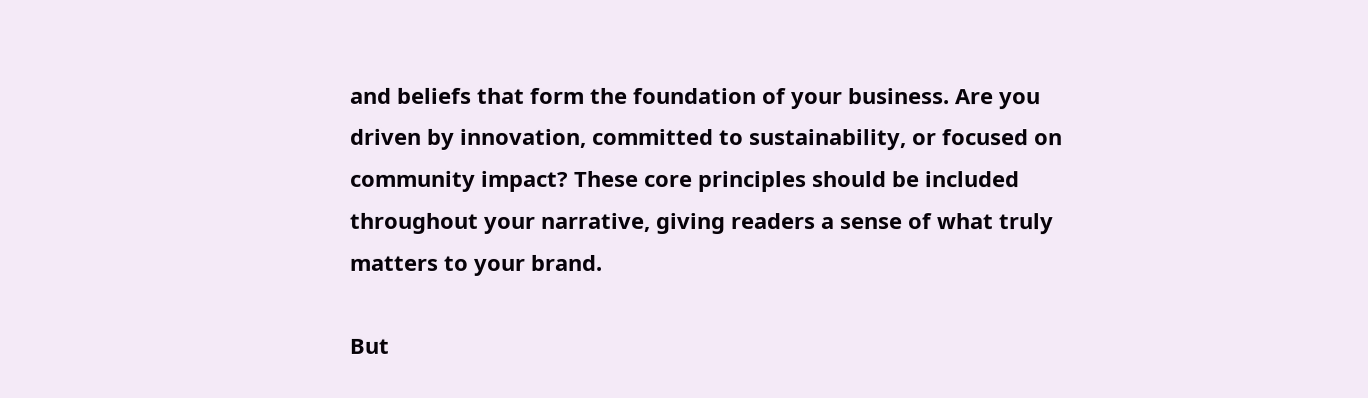and beliefs that form the foundation of your business. Are you driven by innovation, committed to sustainability, or focused on community impact? These core principles should be included throughout your narrative, giving readers a sense of what truly matters to your brand.

But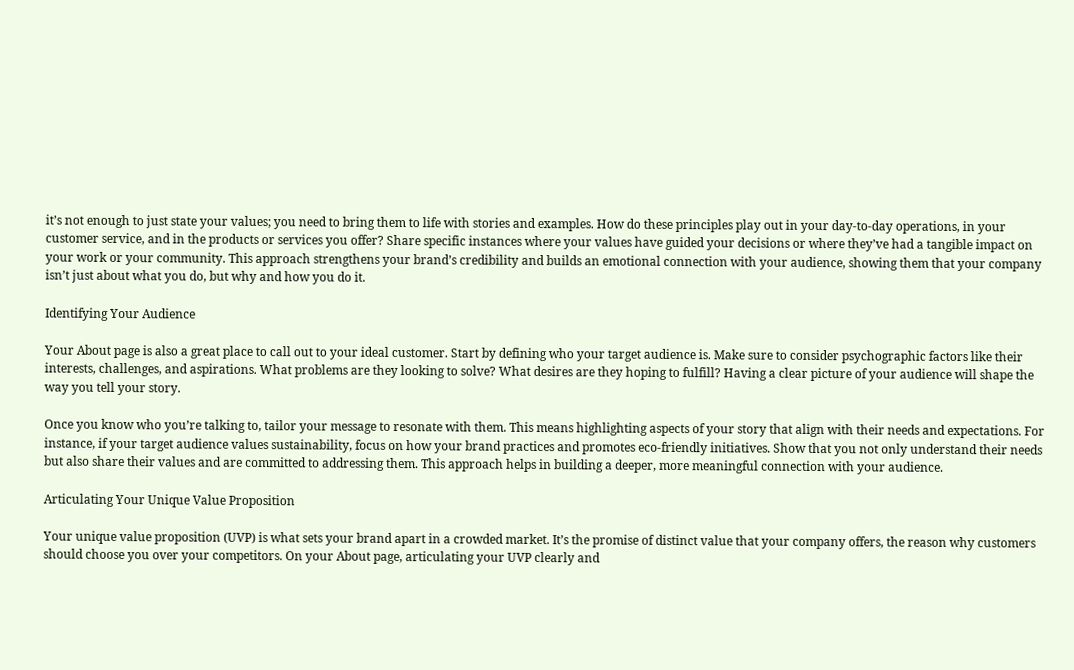it’s not enough to just state your values; you need to bring them to life with stories and examples. How do these principles play out in your day-to-day operations, in your customer service, and in the products or services you offer? Share specific instances where your values have guided your decisions or where they’ve had a tangible impact on your work or your community. This approach strengthens your brand’s credibility and builds an emotional connection with your audience, showing them that your company isn’t just about what you do, but why and how you do it.

Identifying Your Audience

Your About page is also a great place to call out to your ideal customer. Start by defining who your target audience is. Make sure to consider psychographic factors like their interests, challenges, and aspirations. What problems are they looking to solve? What desires are they hoping to fulfill? Having a clear picture of your audience will shape the way you tell your story.

Once you know who you’re talking to, tailor your message to resonate with them. This means highlighting aspects of your story that align with their needs and expectations. For instance, if your target audience values sustainability, focus on how your brand practices and promotes eco-friendly initiatives. Show that you not only understand their needs but also share their values and are committed to addressing them. This approach helps in building a deeper, more meaningful connection with your audience.

Articulating Your Unique Value Proposition

Your unique value proposition (UVP) is what sets your brand apart in a crowded market. It’s the promise of distinct value that your company offers, the reason why customers should choose you over your competitors. On your About page, articulating your UVP clearly and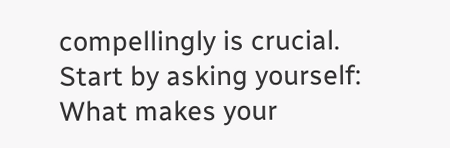compellingly is crucial. Start by asking yourself: What makes your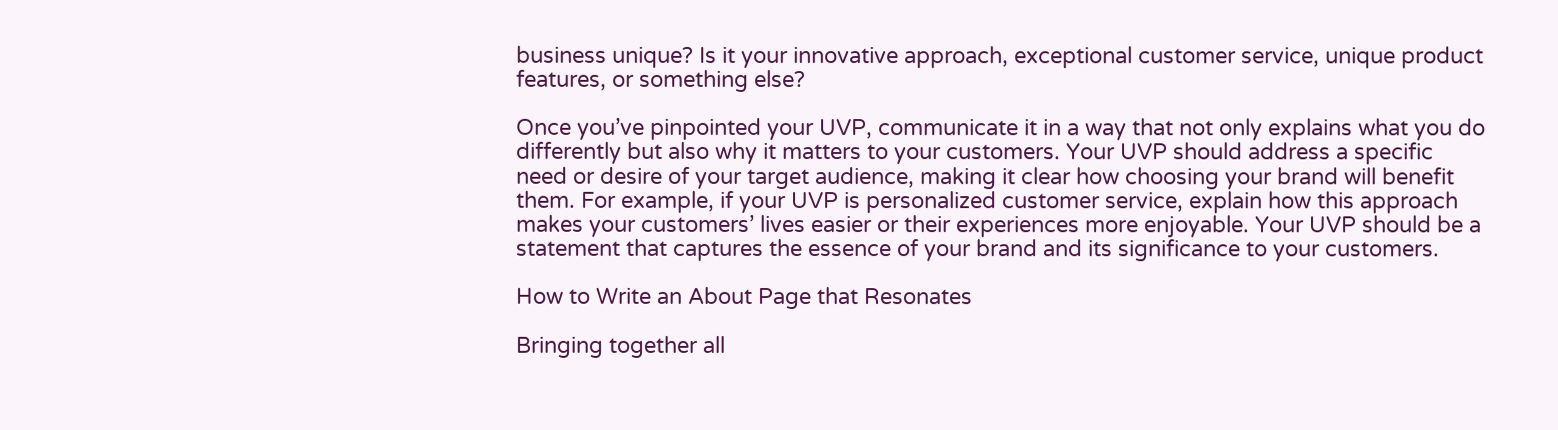business unique? Is it your innovative approach, exceptional customer service, unique product features, or something else?

Once you’ve pinpointed your UVP, communicate it in a way that not only explains what you do differently but also why it matters to your customers. Your UVP should address a specific need or desire of your target audience, making it clear how choosing your brand will benefit them. For example, if your UVP is personalized customer service, explain how this approach makes your customers’ lives easier or their experiences more enjoyable. Your UVP should be a statement that captures the essence of your brand and its significance to your customers.

How to Write an About Page that Resonates

Bringing together all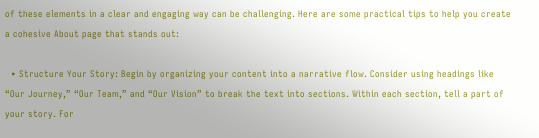of these elements in a clear and engaging way can be challenging. Here are some practical tips to help you create a cohesive About page that stands out:

  • Structure Your Story: Begin by organizing your content into a narrative flow. Consider using headings like “Our Journey,” “Our Team,” and “Our Vision” to break the text into sections. Within each section, tell a part of your story. For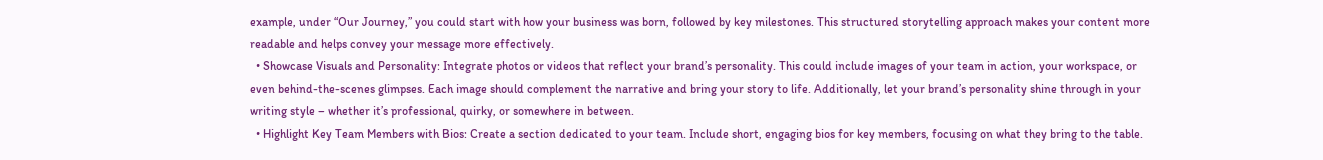example, under “Our Journey,” you could start with how your business was born, followed by key milestones. This structured storytelling approach makes your content more readable and helps convey your message more effectively.
  • Showcase Visuals and Personality: Integrate photos or videos that reflect your brand’s personality. This could include images of your team in action, your workspace, or even behind-the-scenes glimpses. Each image should complement the narrative and bring your story to life. Additionally, let your brand’s personality shine through in your writing style – whether it’s professional, quirky, or somewhere in between.
  • Highlight Key Team Members with Bios: Create a section dedicated to your team. Include short, engaging bios for key members, focusing on what they bring to the table.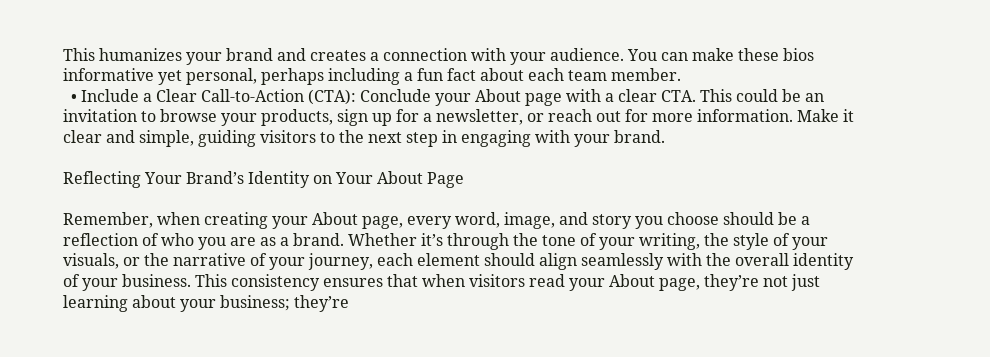This humanizes your brand and creates a connection with your audience. You can make these bios informative yet personal, perhaps including a fun fact about each team member.
  • Include a Clear Call-to-Action (CTA): Conclude your About page with a clear CTA. This could be an invitation to browse your products, sign up for a newsletter, or reach out for more information. Make it clear and simple, guiding visitors to the next step in engaging with your brand.

Reflecting Your Brand’s Identity on Your About Page

Remember, when creating your About page, every word, image, and story you choose should be a reflection of who you are as a brand. Whether it’s through the tone of your writing, the style of your visuals, or the narrative of your journey, each element should align seamlessly with the overall identity of your business. This consistency ensures that when visitors read your About page, they’re not just learning about your business; they’re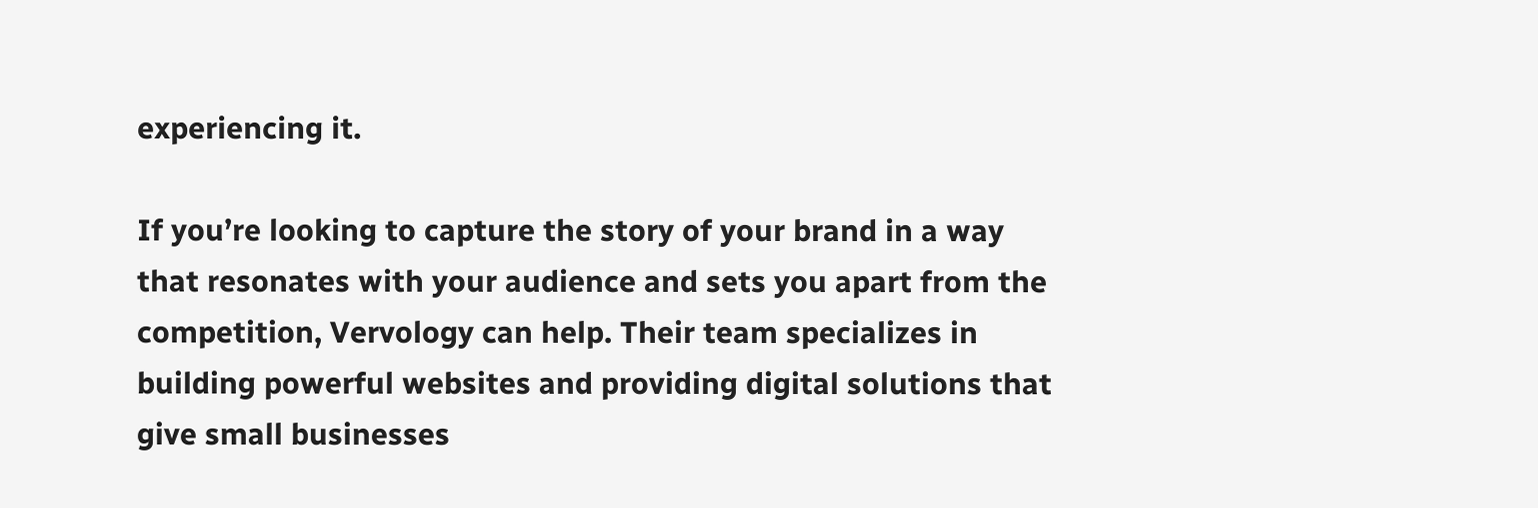experiencing it.

If you’re looking to capture the story of your brand in a way that resonates with your audience and sets you apart from the competition, Vervology can help. Their team specializes in building powerful websites and providing digital solutions that give small businesses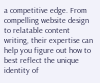a competitive edge. From compelling website design to relatable content writing, their expertise can help you figure out how to best reflect the unique identity of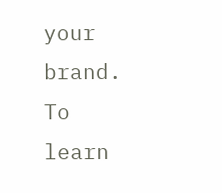your brand. To learn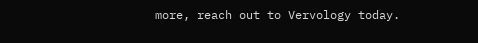more, reach out to Vervology today.